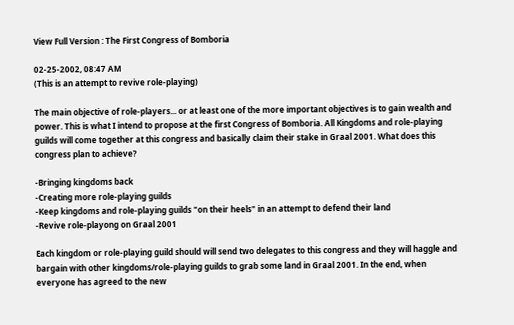View Full Version : The First Congress of Bomboria

02-25-2002, 08:47 AM
(This is an attempt to revive role-playing)

The main objective of role-players... or at least one of the more important objectives is to gain wealth and power. This is what I intend to propose at the first Congress of Bomboria. All Kingdoms and role-playing guilds will come together at this congress and basically claim their stake in Graal 2001. What does this congress plan to achieve?

-Bringing kingdoms back
-Creating more role-playing guilds
-Keep kingdoms and role-playing guilds "on their heels" in an attempt to defend their land
-Revive role-playong on Graal 2001

Each kingdom or role-playing guild should will send two delegates to this congress and they will haggle and bargain with other kingdoms/role-playing guilds to grab some land in Graal 2001. In the end, when everyone has agreed to the new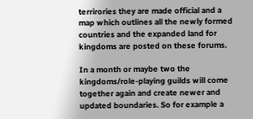terrirories they are made official and a map which outlines all the newly formed countries and the expanded land for kingdoms are posted on these forums.

In a month or maybe two the kingdoms/role-playing guilds will come together again and create newer and updated boundaries. So for example a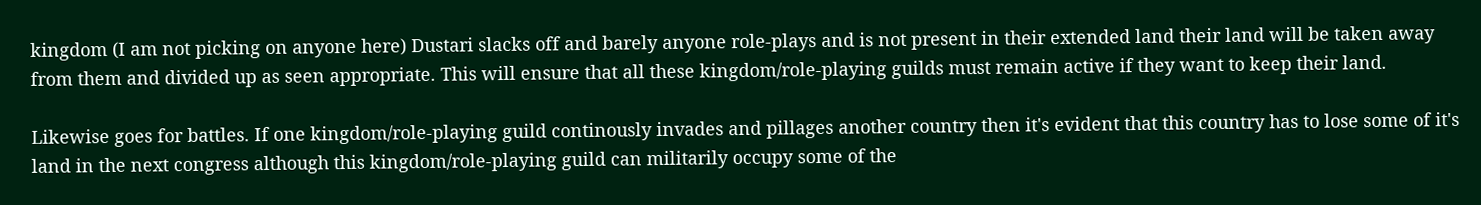kingdom (I am not picking on anyone here) Dustari slacks off and barely anyone role-plays and is not present in their extended land their land will be taken away from them and divided up as seen appropriate. This will ensure that all these kingdom/role-playing guilds must remain active if they want to keep their land.

Likewise goes for battles. If one kingdom/role-playing guild continously invades and pillages another country then it's evident that this country has to lose some of it's land in the next congress although this kingdom/role-playing guild can militarily occupy some of the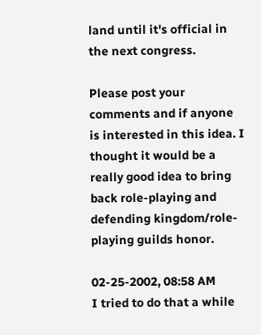land until it's official in the next congress.

Please post your comments and if anyone is interested in this idea. I thought it would be a really good idea to bring back role-playing and defending kingdom/role-playing guilds honor.

02-25-2002, 08:58 AM
I tried to do that a while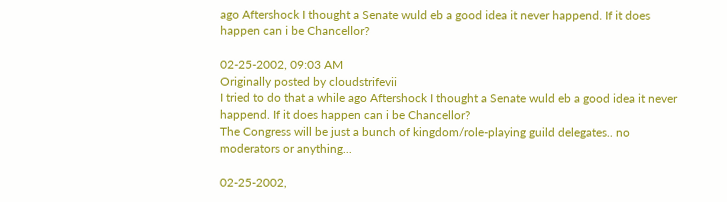ago Aftershock I thought a Senate wuld eb a good idea it never happend. If it does happen can i be Chancellor?

02-25-2002, 09:03 AM
Originally posted by cloudstrifevii
I tried to do that a while ago Aftershock I thought a Senate wuld eb a good idea it never happend. If it does happen can i be Chancellor?
The Congress will be just a bunch of kingdom/role-playing guild delegates.. no moderators or anything...

02-25-2002,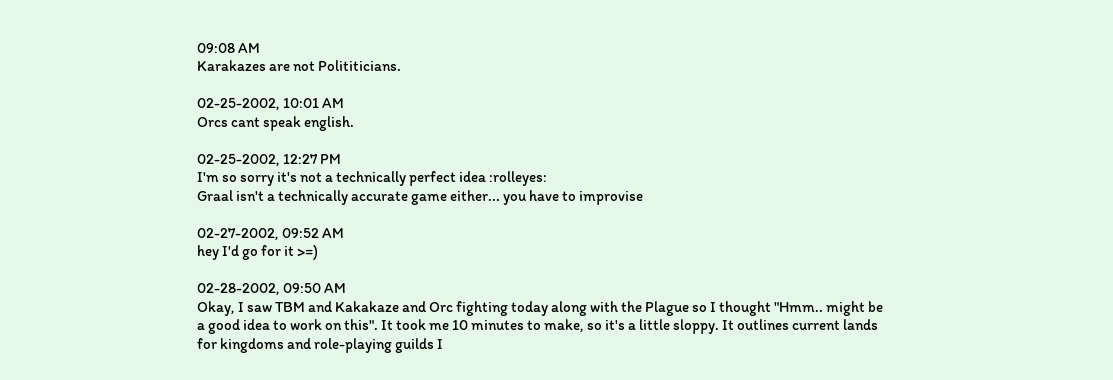09:08 AM
Karakazes are not Polititicians.

02-25-2002, 10:01 AM
Orcs cant speak english.

02-25-2002, 12:27 PM
I'm so sorry it's not a technically perfect idea :rolleyes:
Graal isn't a technically accurate game either... you have to improvise

02-27-2002, 09:52 AM
hey I'd go for it >=)

02-28-2002, 09:50 AM
Okay, I saw TBM and Kakakaze and Orc fighting today along with the Plague so I thought "Hmm.. might be a good idea to work on this". It took me 10 minutes to make, so it's a little sloppy. It outlines current lands for kingdoms and role-playing guilds I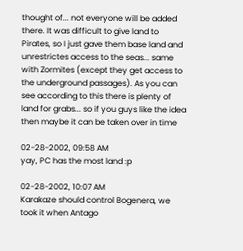thought of... not everyone will be added there. It was difficult to give land to Pirates, so I just gave them base land and unrestrictes access to the seas... same with Zormites (except they get access to the underground passages). As you can see according to this there is plenty of land for grabs... so if you guys like the idea then maybe it can be taken over in time

02-28-2002, 09:58 AM
yay, PC has the most land :p

02-28-2002, 10:07 AM
Karakaze should control Bogenera, we took it when Antago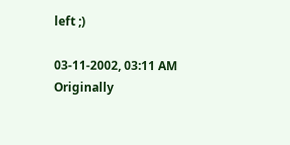left ;)

03-11-2002, 03:11 AM
Originally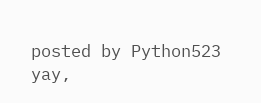posted by Python523
yay,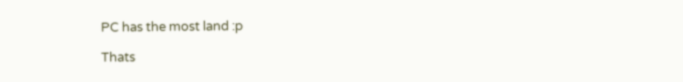PC has the most land :p

Thats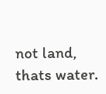not land, thats water.